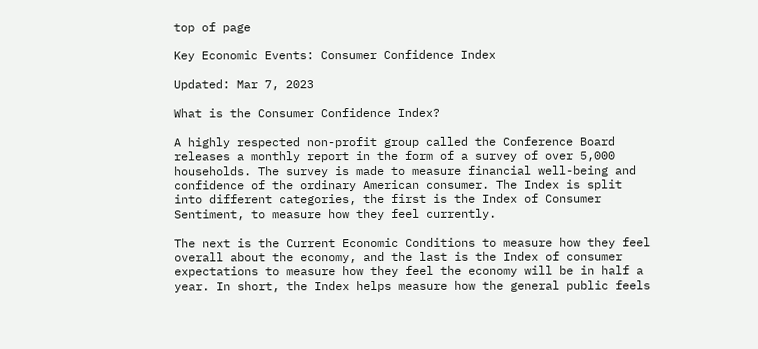top of page

Key Economic Events: Consumer Confidence Index

Updated: Mar 7, 2023

What is the Consumer Confidence Index?

A highly respected non-profit group called the Conference Board releases a monthly report in the form of a survey of over 5,000 households. The survey is made to measure financial well-being and confidence of the ordinary American consumer. The Index is split into different categories, the first is the Index of Consumer Sentiment, to measure how they feel currently.

The next is the Current Economic Conditions to measure how they feel overall about the economy, and the last is the Index of consumer expectations to measure how they feel the economy will be in half a year. In short, the Index helps measure how the general public feels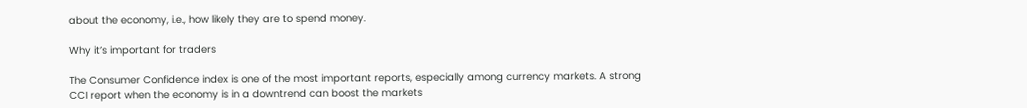about the economy, i.e., how likely they are to spend money.

Why it’s important for traders

The Consumer Confidence index is one of the most important reports, especially among currency markets. A strong CCI report when the economy is in a downtrend can boost the markets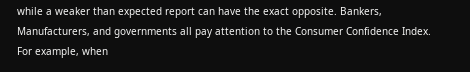while a weaker than expected report can have the exact opposite. Bankers, Manufacturers, and governments all pay attention to the Consumer Confidence Index. For example, when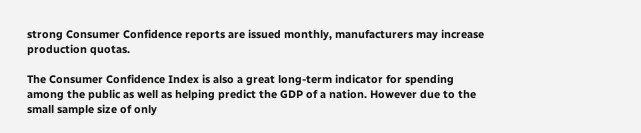strong Consumer Confidence reports are issued monthly, manufacturers may increase production quotas.

The Consumer Confidence Index is also a great long-term indicator for spending among the public as well as helping predict the GDP of a nation. However due to the small sample size of only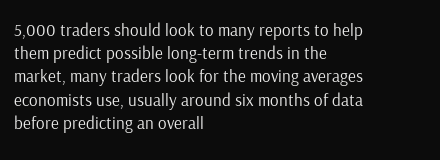5,000 traders should look to many reports to help them predict possible long-term trends in the market, many traders look for the moving averages economists use, usually around six months of data before predicting an overall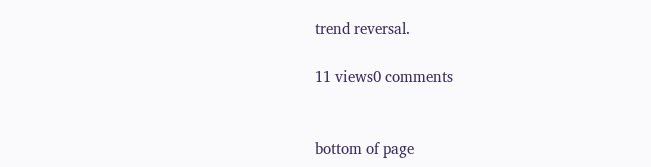trend reversal.

11 views0 comments


bottom of page